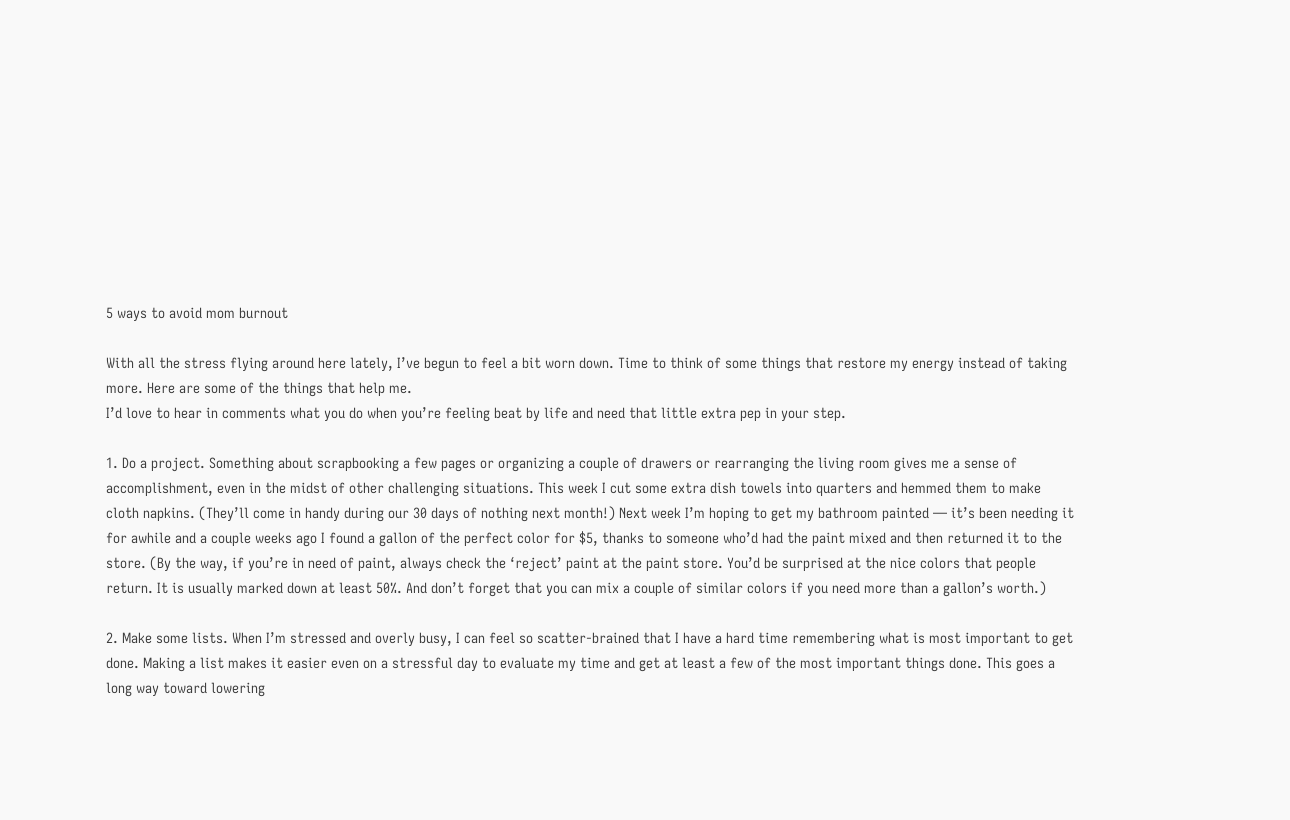5 ways to avoid mom burnout

With all the stress flying around here lately, I’ve begun to feel a bit worn down. Time to think of some things that restore my energy instead of taking more. Here are some of the things that help me.
I’d love to hear in comments what you do when you’re feeling beat by life and need that little extra pep in your step.

1. Do a project. Something about scrapbooking a few pages or organizing a couple of drawers or rearranging the living room gives me a sense of accomplishment, even in the midst of other challenging situations. This week I cut some extra dish towels into quarters and hemmed them to make cloth napkins. (They’ll come in handy during our 30 days of nothing next month!) Next week I’m hoping to get my bathroom painted — it’s been needing it for awhile and a couple weeks ago I found a gallon of the perfect color for $5, thanks to someone who’d had the paint mixed and then returned it to the store. (By the way, if you’re in need of paint, always check the ‘reject’ paint at the paint store. You’d be surprised at the nice colors that people return. It is usually marked down at least 50%. And don’t forget that you can mix a couple of similar colors if you need more than a gallon’s worth.)

2. Make some lists. When I’m stressed and overly busy, I can feel so scatter-brained that I have a hard time remembering what is most important to get done. Making a list makes it easier even on a stressful day to evaluate my time and get at least a few of the most important things done. This goes a long way toward lowering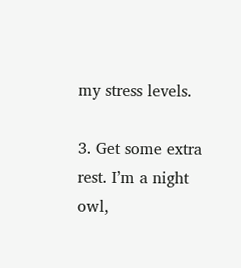my stress levels.

3. Get some extra rest. I’m a night owl,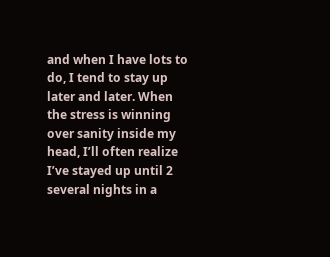and when I have lots to do, I tend to stay up later and later. When the stress is winning over sanity inside my head, I’ll often realize I’ve stayed up until 2 several nights in a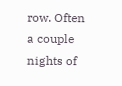row. Often a couple nights of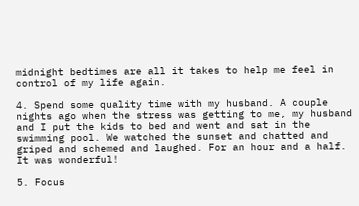midnight bedtimes are all it takes to help me feel in control of my life again.

4. Spend some quality time with my husband. A couple nights ago when the stress was getting to me, my husband and I put the kids to bed and went and sat in the swimming pool. We watched the sunset and chatted and griped and schemed and laughed. For an hour and a half. It was wonderful!

5. Focus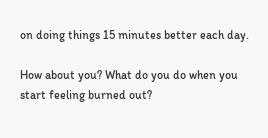on doing things 15 minutes better each day.

How about you? What do you do when you start feeling burned out?